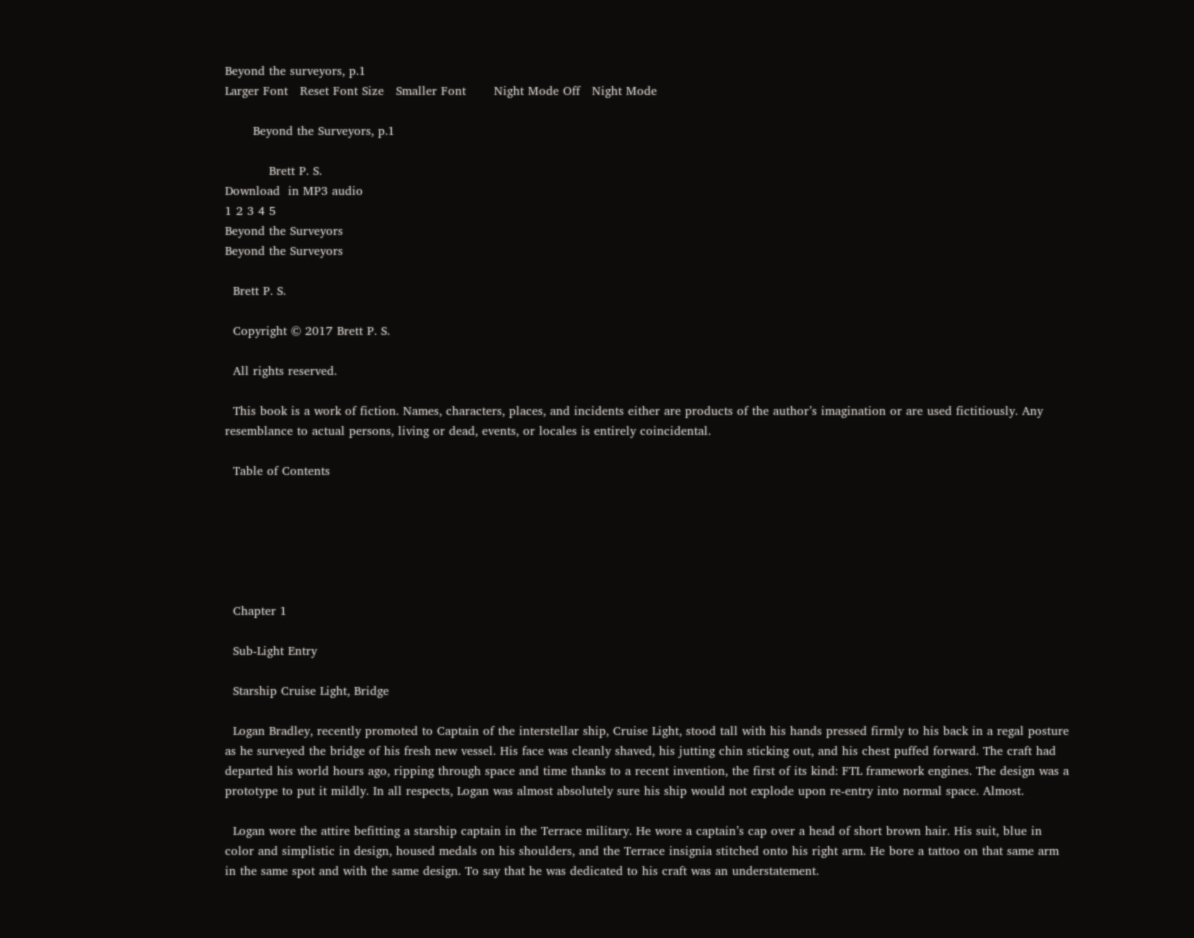Beyond the surveyors, p.1
Larger Font   Reset Font Size   Smaller Font       Night Mode Off   Night Mode

       Beyond the Surveyors, p.1

           Brett P. S.
Download  in MP3 audio
1 2 3 4 5
Beyond the Surveyors
Beyond the Surveyors

  Brett P. S.

  Copyright © 2017 Brett P. S.

  All rights reserved.

  This book is a work of fiction. Names, characters, places, and incidents either are products of the author’s imagination or are used fictitiously. Any resemblance to actual persons, living or dead, events, or locales is entirely coincidental.

  Table of Contents






  Chapter 1

  Sub-Light Entry

  Starship Cruise Light, Bridge

  Logan Bradley, recently promoted to Captain of the interstellar ship, Cruise Light, stood tall with his hands pressed firmly to his back in a regal posture as he surveyed the bridge of his fresh new vessel. His face was cleanly shaved, his jutting chin sticking out, and his chest puffed forward. The craft had departed his world hours ago, ripping through space and time thanks to a recent invention, the first of its kind: FTL framework engines. The design was a prototype to put it mildly. In all respects, Logan was almost absolutely sure his ship would not explode upon re-entry into normal space. Almost.

  Logan wore the attire befitting a starship captain in the Terrace military. He wore a captain’s cap over a head of short brown hair. His suit, blue in color and simplistic in design, housed medals on his shoulders, and the Terrace insignia stitched onto his right arm. He bore a tattoo on that same arm in the same spot and with the same design. To say that he was dedicated to his craft was an understatement.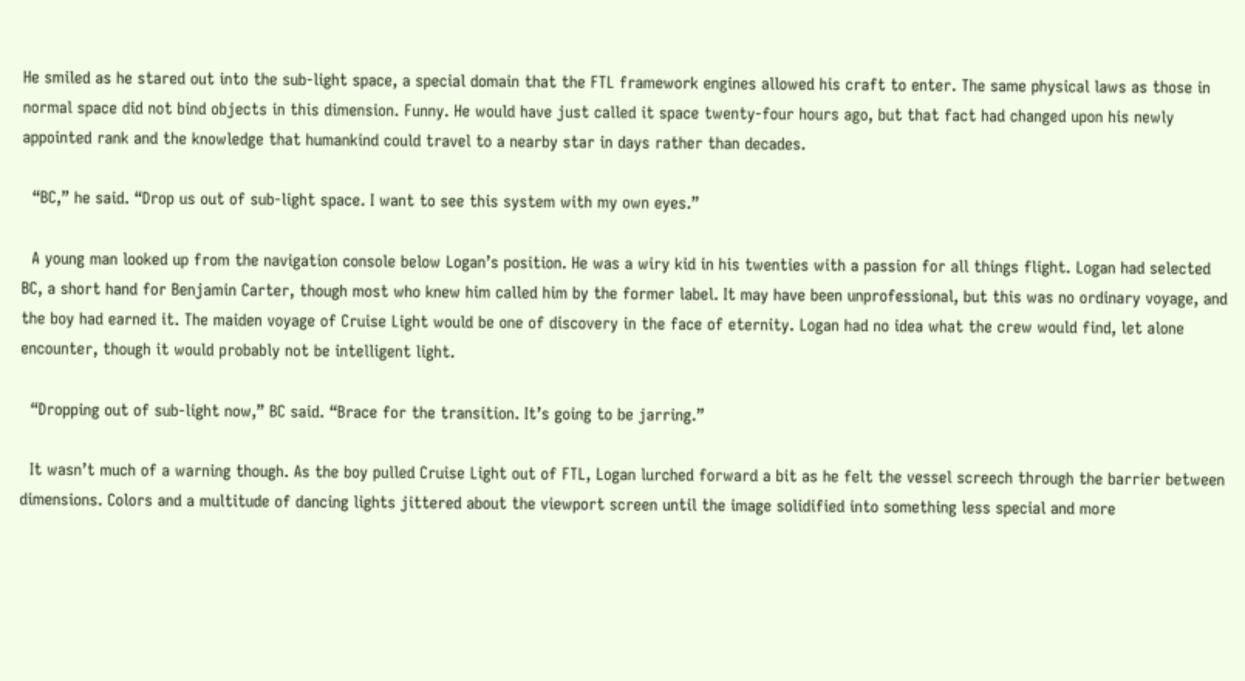He smiled as he stared out into the sub-light space, a special domain that the FTL framework engines allowed his craft to enter. The same physical laws as those in normal space did not bind objects in this dimension. Funny. He would have just called it space twenty-four hours ago, but that fact had changed upon his newly appointed rank and the knowledge that humankind could travel to a nearby star in days rather than decades.

  “BC,” he said. “Drop us out of sub-light space. I want to see this system with my own eyes.”

  A young man looked up from the navigation console below Logan’s position. He was a wiry kid in his twenties with a passion for all things flight. Logan had selected BC, a short hand for Benjamin Carter, though most who knew him called him by the former label. It may have been unprofessional, but this was no ordinary voyage, and the boy had earned it. The maiden voyage of Cruise Light would be one of discovery in the face of eternity. Logan had no idea what the crew would find, let alone encounter, though it would probably not be intelligent light.

  “Dropping out of sub-light now,” BC said. “Brace for the transition. It’s going to be jarring.”

  It wasn’t much of a warning though. As the boy pulled Cruise Light out of FTL, Logan lurched forward a bit as he felt the vessel screech through the barrier between dimensions. Colors and a multitude of dancing lights jittered about the viewport screen until the image solidified into something less special and more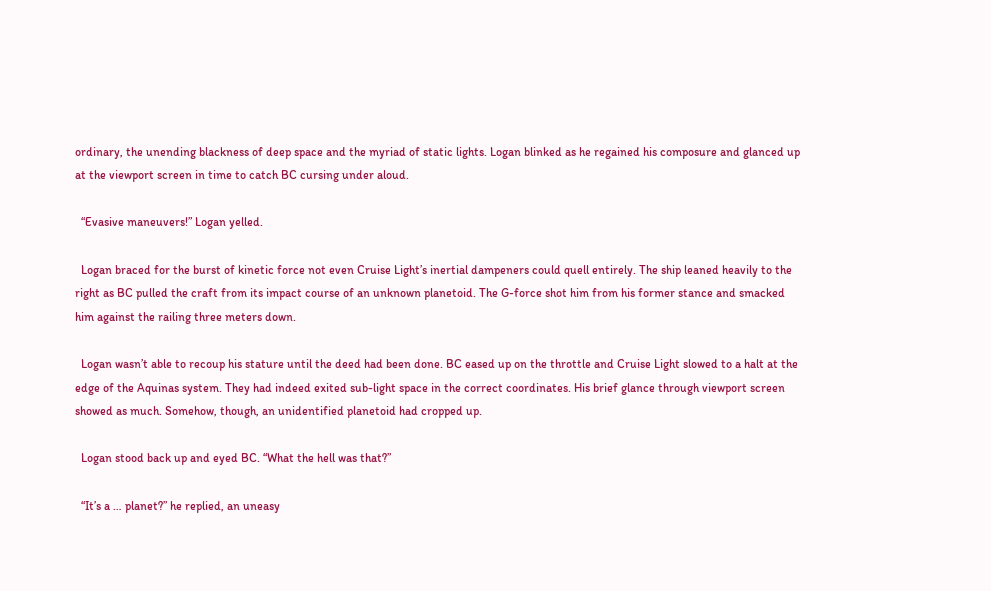ordinary, the unending blackness of deep space and the myriad of static lights. Logan blinked as he regained his composure and glanced up at the viewport screen in time to catch BC cursing under aloud.

  “Evasive maneuvers!” Logan yelled.

  Logan braced for the burst of kinetic force not even Cruise Light’s inertial dampeners could quell entirely. The ship leaned heavily to the right as BC pulled the craft from its impact course of an unknown planetoid. The G-force shot him from his former stance and smacked him against the railing three meters down.

  Logan wasn’t able to recoup his stature until the deed had been done. BC eased up on the throttle and Cruise Light slowed to a halt at the edge of the Aquinas system. They had indeed exited sub-light space in the correct coordinates. His brief glance through viewport screen showed as much. Somehow, though, an unidentified planetoid had cropped up.

  Logan stood back up and eyed BC. “What the hell was that?”

  “It’s a … planet?” he replied, an uneasy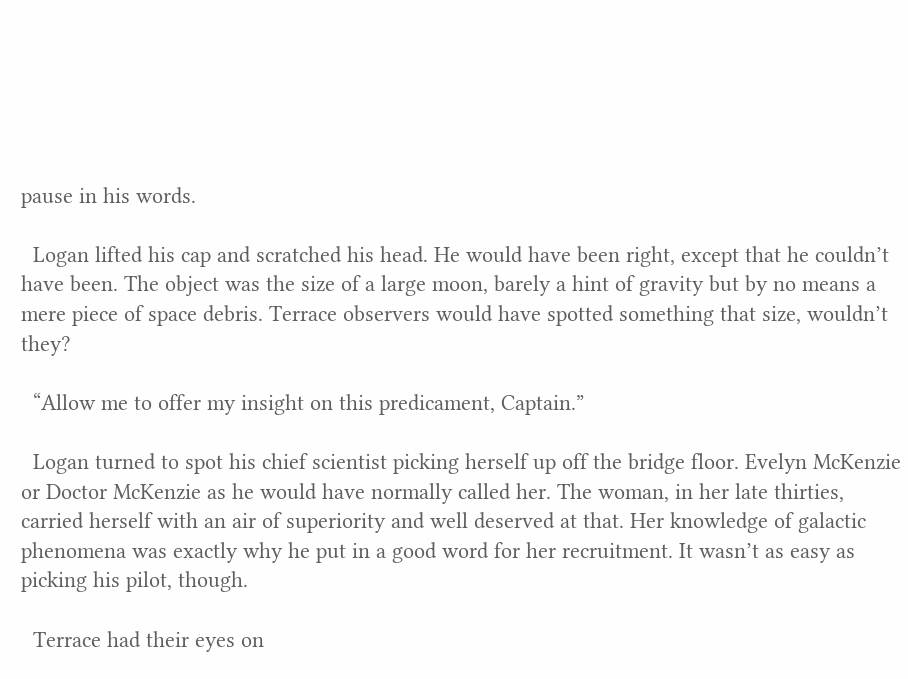pause in his words.

  Logan lifted his cap and scratched his head. He would have been right, except that he couldn’t have been. The object was the size of a large moon, barely a hint of gravity but by no means a mere piece of space debris. Terrace observers would have spotted something that size, wouldn’t they?

  “Allow me to offer my insight on this predicament, Captain.”

  Logan turned to spot his chief scientist picking herself up off the bridge floor. Evelyn McKenzie or Doctor McKenzie as he would have normally called her. The woman, in her late thirties, carried herself with an air of superiority and well deserved at that. Her knowledge of galactic phenomena was exactly why he put in a good word for her recruitment. It wasn’t as easy as picking his pilot, though.

  Terrace had their eyes on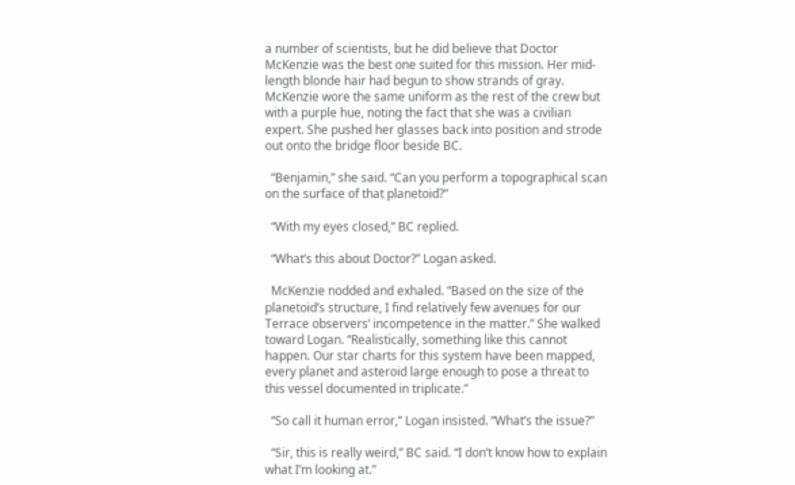a number of scientists, but he did believe that Doctor McKenzie was the best one suited for this mission. Her mid-length blonde hair had begun to show strands of gray. McKenzie wore the same uniform as the rest of the crew but with a purple hue, noting the fact that she was a civilian expert. She pushed her glasses back into position and strode out onto the bridge floor beside BC.

  “Benjamin,” she said. “Can you perform a topographical scan on the surface of that planetoid?”

  “With my eyes closed,” BC replied.

  “What’s this about Doctor?” Logan asked.

  McKenzie nodded and exhaled. “Based on the size of the planetoid’s structure, I find relatively few avenues for our Terrace observers’ incompetence in the matter.” She walked toward Logan. “Realistically, something like this cannot happen. Our star charts for this system have been mapped, every planet and asteroid large enough to pose a threat to this vessel documented in triplicate.”

  “So call it human error,” Logan insisted. “What’s the issue?”

  “Sir, this is really weird,” BC said. “I don’t know how to explain what I’m looking at.”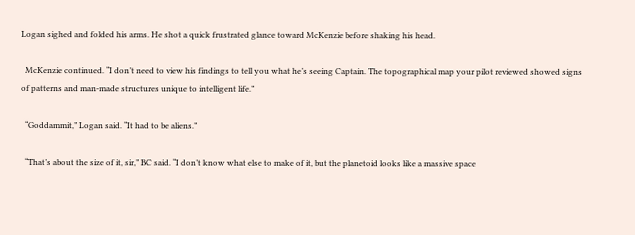Logan sighed and folded his arms. He shot a quick frustrated glance toward McKenzie before shaking his head.

  McKenzie continued. “I don’t need to view his findings to tell you what he’s seeing Captain. The topographical map your pilot reviewed showed signs of patterns and man-made structures unique to intelligent life.”

  “Goddammit,” Logan said. “It had to be aliens.”

  “That’s about the size of it, sir,” BC said. “I don’t know what else to make of it, but the planetoid looks like a massive space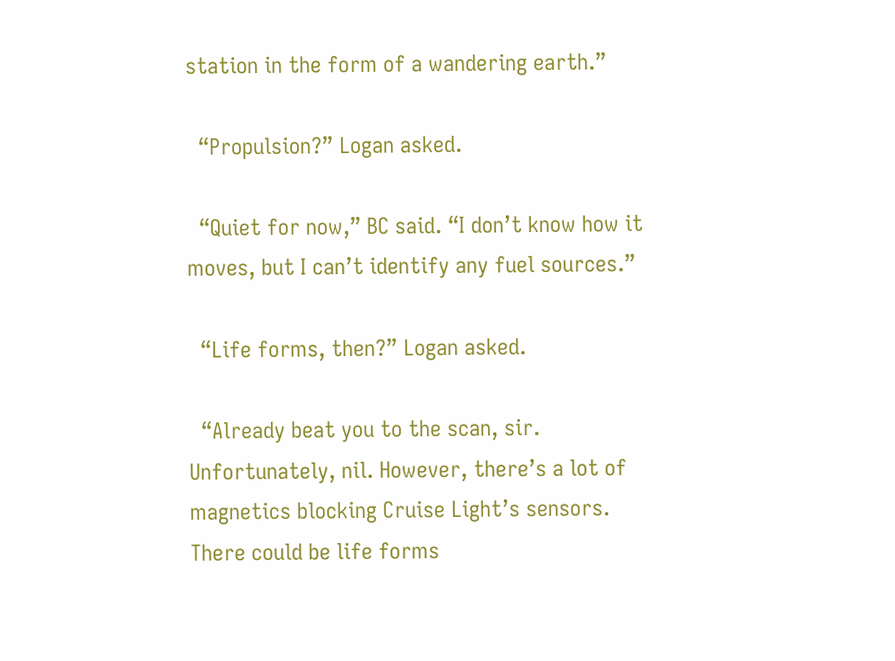station in the form of a wandering earth.”

  “Propulsion?” Logan asked.

  “Quiet for now,” BC said. “I don’t know how it moves, but I can’t identify any fuel sources.”

  “Life forms, then?” Logan asked.

  “Already beat you to the scan, sir. Unfortunately, nil. However, there’s a lot of magnetics blocking Cruise Light’s sensors. There could be life forms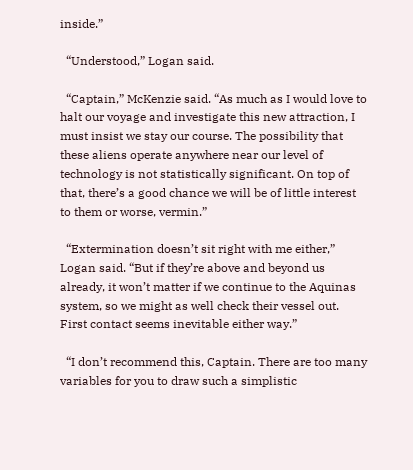inside.”

  “Understood,” Logan said.

  “Captain,” McKenzie said. “As much as I would love to halt our voyage and investigate this new attraction, I must insist we stay our course. The possibility that these aliens operate anywhere near our level of technology is not statistically significant. On top of that, there’s a good chance we will be of little interest to them or worse, vermin.”

  “Extermination doesn’t sit right with me either,” Logan said. “But if they’re above and beyond us already, it won’t matter if we continue to the Aquinas system, so we might as well check their vessel out. First contact seems inevitable either way.”

  “I don’t recommend this, Captain. There are too many variables for you to draw such a simplistic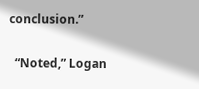conclusion.”

  “Noted,” Logan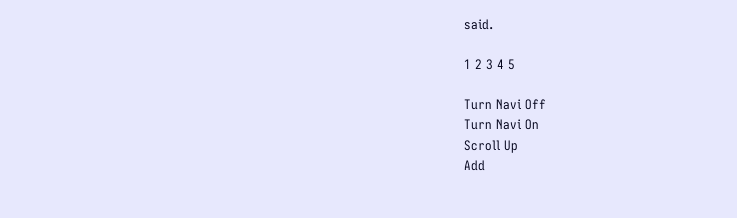said.

1 2 3 4 5

Turn Navi Off
Turn Navi On
Scroll Up
Add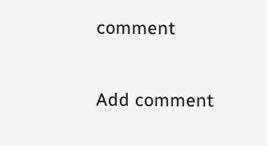comment

Add comment